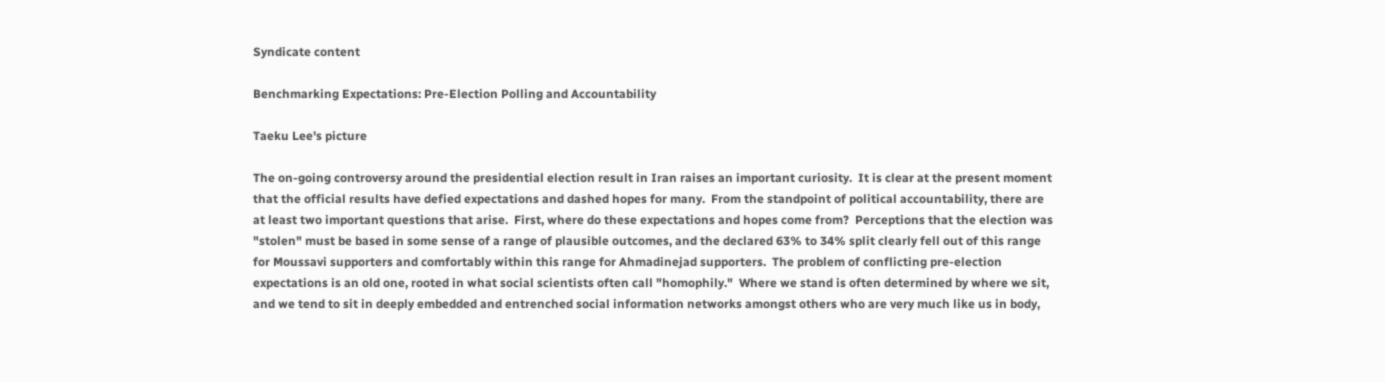Syndicate content

Benchmarking Expectations: Pre-Election Polling and Accountability

Taeku Lee's picture

The on-going controversy around the presidential election result in Iran raises an important curiosity.  It is clear at the present moment that the official results have defied expectations and dashed hopes for many.  From the standpoint of political accountability, there are at least two important questions that arise.  First, where do these expectations and hopes come from?  Perceptions that the election was "stolen" must be based in some sense of a range of plausible outcomes, and the declared 63% to 34% split clearly fell out of this range for Moussavi supporters and comfortably within this range for Ahmadinejad supporters.  The problem of conflicting pre-election expectations is an old one, rooted in what social scientists often call "homophily."  Where we stand is often determined by where we sit, and we tend to sit in deeply embedded and entrenched social information networks amongst others who are very much like us in body,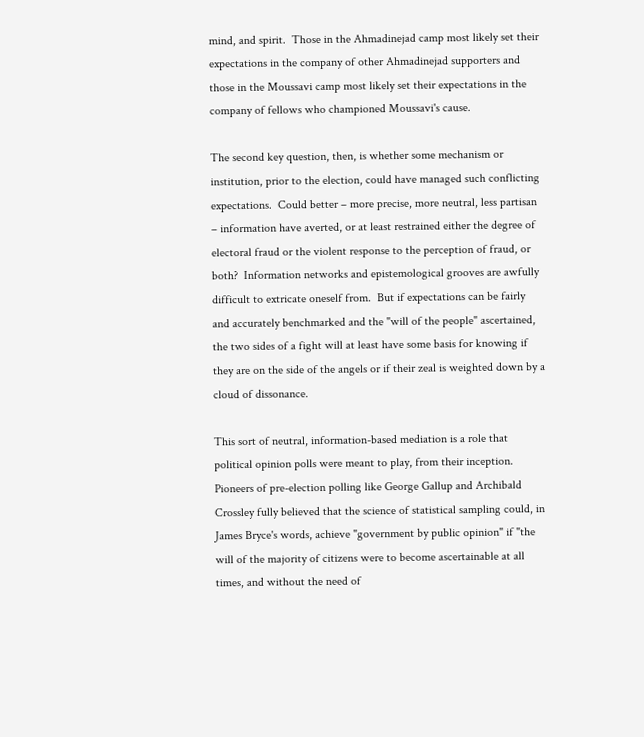mind, and spirit.  Those in the Ahmadinejad camp most likely set their expectations in the company of other Ahmadinejad supporters and those in the Moussavi camp most likely set their expectations in the company of fellows who championed Moussavi's cause.

The second key question, then, is whether some mechanism or institution, prior to the election, could have managed such conflicting expectations.  Could better – more precise, more neutral, less partisan – information have averted, or at least restrained either the degree of electoral fraud or the violent response to the perception of fraud, or both?  Information networks and epistemological grooves are awfully difficult to extricate oneself from.  But if expectations can be fairly and accurately benchmarked and the "will of the people" ascertained, the two sides of a fight will at least have some basis for knowing if they are on the side of the angels or if their zeal is weighted down by a cloud of dissonance.

This sort of neutral, information-based mediation is a role that political opinion polls were meant to play, from their inception.  Pioneers of pre-election polling like George Gallup and Archibald Crossley fully believed that the science of statistical sampling could, in James Bryce's words, achieve "government by public opinion" if "the will of the majority of citizens were to become ascertainable at all times, and without the need of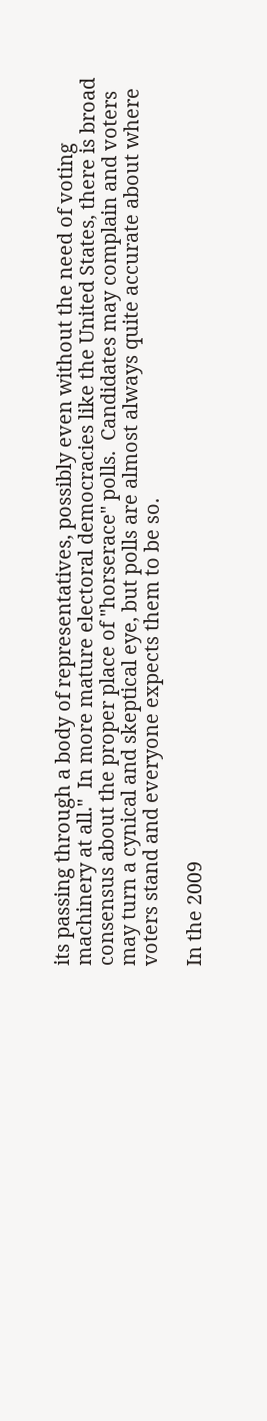its passing through a body of representatives, possibly even without the need of voting machinery at all."  In more mature electoral democracies like the United States, there is broad consensus about the proper place of "horserace" polls.  Candidates may complain and voters may turn a cynical and skeptical eye, but polls are almost always quite accurate about where voters stand and everyone expects them to be so.

In the 2009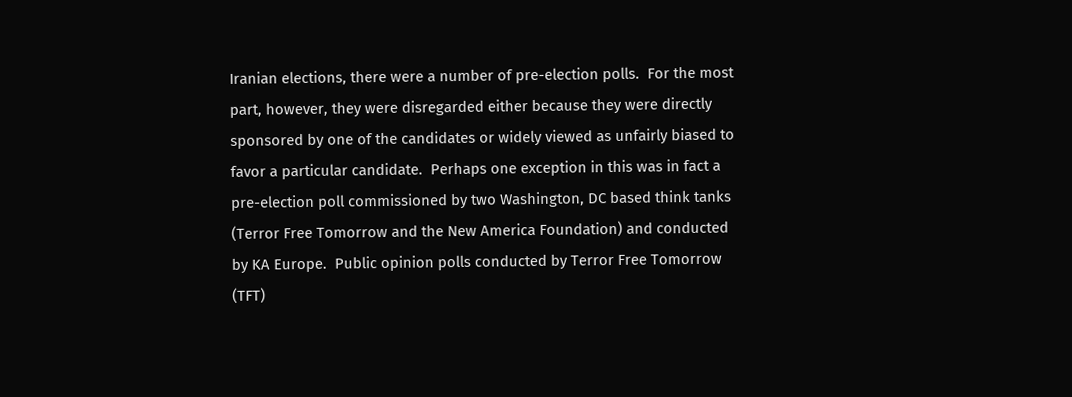Iranian elections, there were a number of pre-election polls.  For the most part, however, they were disregarded either because they were directly sponsored by one of the candidates or widely viewed as unfairly biased to favor a particular candidate.  Perhaps one exception in this was in fact a pre-election poll commissioned by two Washington, DC based think tanks (Terror Free Tomorrow and the New America Foundation) and conducted by KA Europe.  Public opinion polls conducted by Terror Free Tomorrow (TFT)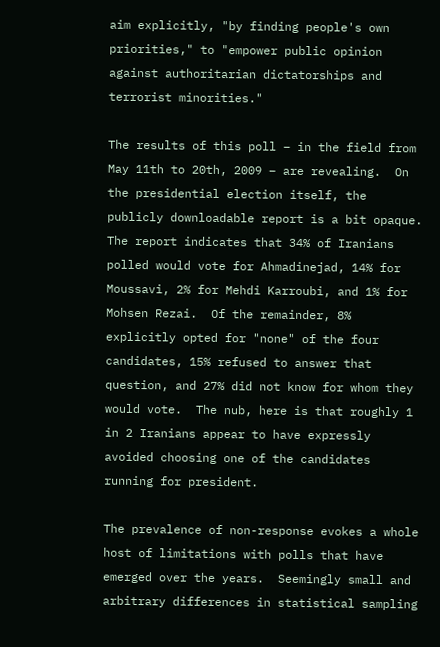aim explicitly, "by finding people's own priorities," to "empower public opinion against authoritarian dictatorships and terrorist minorities."

The results of this poll – in the field from May 11th to 20th, 2009 – are revealing.  On the presidential election itself, the publicly downloadable report is a bit opaque.  The report indicates that 34% of Iranians polled would vote for Ahmadinejad, 14% for Moussavi, 2% for Mehdi Karroubi, and 1% for Mohsen Rezai.  Of the remainder, 8% explicitly opted for "none" of the four candidates, 15% refused to answer that question, and 27% did not know for whom they would vote.  The nub, here is that roughly 1 in 2 Iranians appear to have expressly avoided choosing one of the candidates running for president.

The prevalence of non-response evokes a whole host of limitations with polls that have emerged over the years.  Seemingly small and arbitrary differences in statistical sampling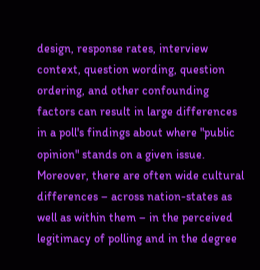design, response rates, interview context, question wording, question ordering, and other confounding factors can result in large differences in a poll's findings about where "public opinion" stands on a given issue.  Moreover, there are often wide cultural differences – across nation-states as well as within them – in the perceived legitimacy of polling and in the degree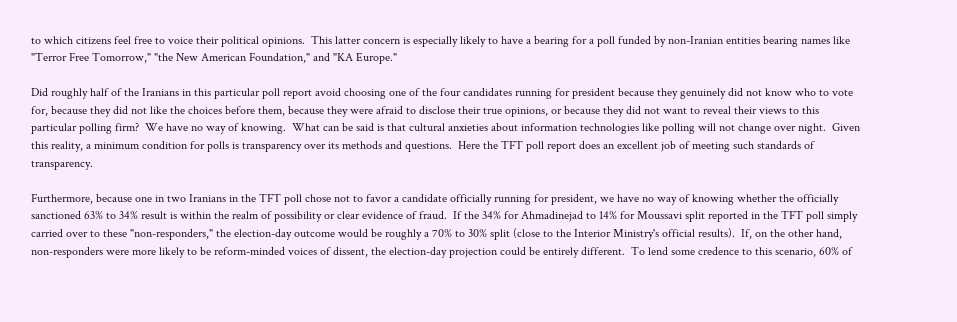to which citizens feel free to voice their political opinions.  This latter concern is especially likely to have a bearing for a poll funded by non-Iranian entities bearing names like "Terror Free Tomorrow," "the New American Foundation," and "KA Europe."

Did roughly half of the Iranians in this particular poll report avoid choosing one of the four candidates running for president because they genuinely did not know who to vote for, because they did not like the choices before them, because they were afraid to disclose their true opinions, or because they did not want to reveal their views to this particular polling firm?  We have no way of knowing.  What can be said is that cultural anxieties about information technologies like polling will not change over night.  Given this reality, a minimum condition for polls is transparency over its methods and questions.  Here the TFT poll report does an excellent job of meeting such standards of transparency.

Furthermore, because one in two Iranians in the TFT poll chose not to favor a candidate officially running for president, we have no way of knowing whether the officially sanctioned 63% to 34% result is within the realm of possibility or clear evidence of fraud.  If the 34% for Ahmadinejad to 14% for Moussavi split reported in the TFT poll simply carried over to these "non-responders," the election-day outcome would be roughly a 70% to 30% split (close to the Interior Ministry's official results).  If, on the other hand, non-responders were more likely to be reform-minded voices of dissent, the election-day projection could be entirely different.  To lend some credence to this scenario, 60% of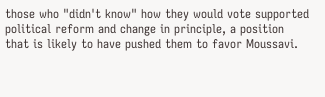those who "didn't know" how they would vote supported political reform and change in principle, a position that is likely to have pushed them to favor Moussavi.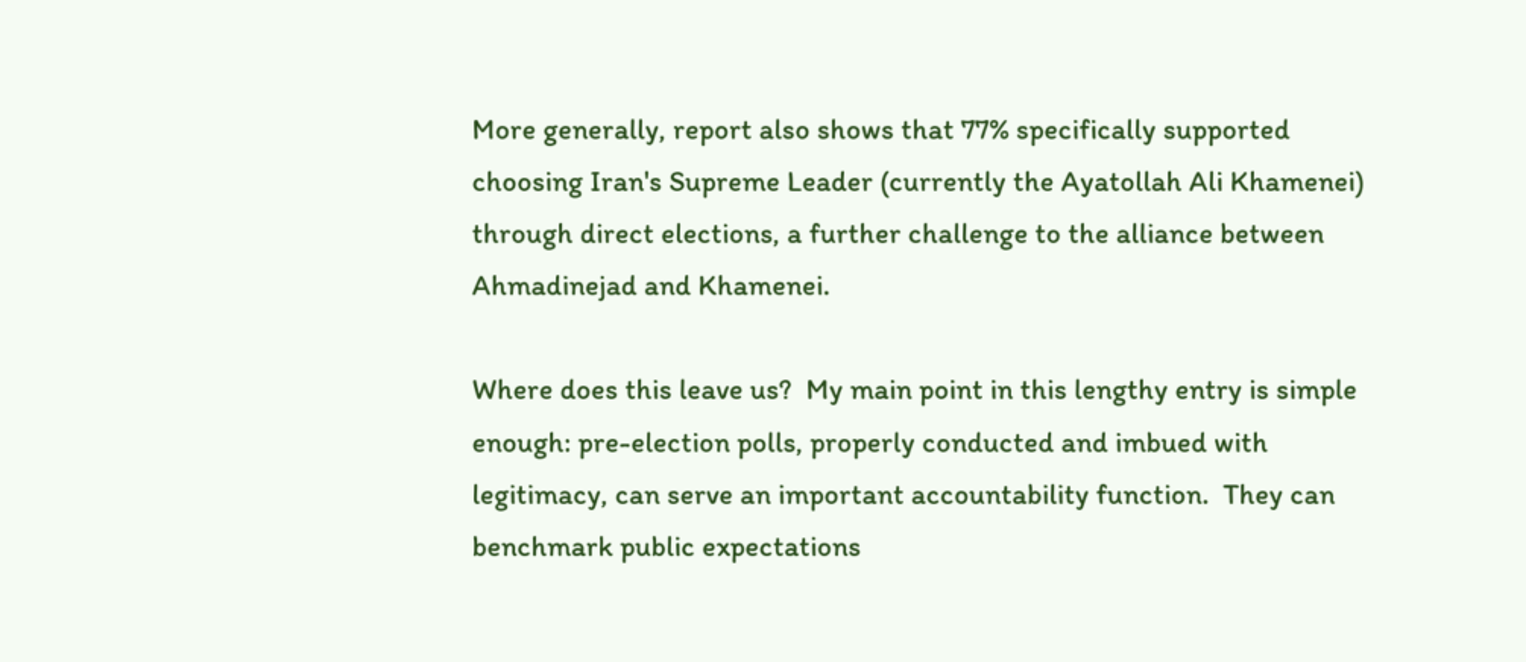More generally, report also shows that 77% specifically supported choosing Iran's Supreme Leader (currently the Ayatollah Ali Khamenei) through direct elections, a further challenge to the alliance between Ahmadinejad and Khamenei.

Where does this leave us?  My main point in this lengthy entry is simple enough: pre-election polls, properly conducted and imbued with legitimacy, can serve an important accountability function.  They can benchmark public expectations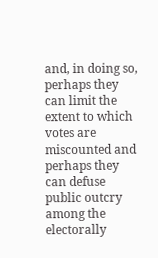and, in doing so, perhaps they can limit the extent to which votes are miscounted and perhaps they can defuse public outcry among the electorally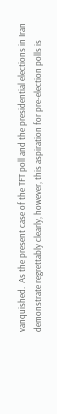vanquished.  As the present case of the TFT poll and the presidential elections in Iran demonstrate regrettably clearly, however, this aspiration for pre-election polls is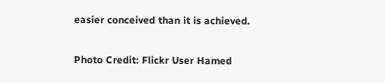easier conceived than it is achieved.

Photo Credit: Flickr User Hamed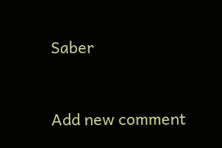Saber


Add new comment